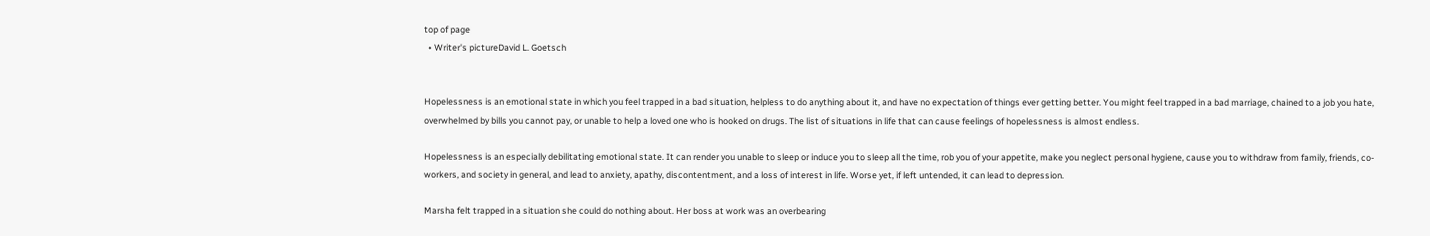top of page
  • Writer's pictureDavid L. Goetsch


Hopelessness is an emotional state in which you feel trapped in a bad situation, helpless to do anything about it, and have no expectation of things ever getting better. You might feel trapped in a bad marriage, chained to a job you hate, overwhelmed by bills you cannot pay, or unable to help a loved one who is hooked on drugs. The list of situations in life that can cause feelings of hopelessness is almost endless.

Hopelessness is an especially debilitating emotional state. It can render you unable to sleep or induce you to sleep all the time, rob you of your appetite, make you neglect personal hygiene, cause you to withdraw from family, friends, co-workers, and society in general, and lead to anxiety, apathy, discontentment, and a loss of interest in life. Worse yet, if left untended, it can lead to depression.

Marsha felt trapped in a situation she could do nothing about. Her boss at work was an overbearing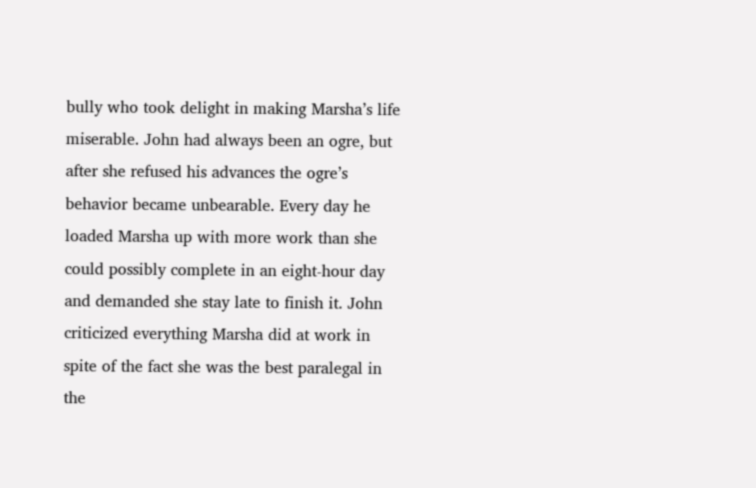bully who took delight in making Marsha’s life miserable. John had always been an ogre, but after she refused his advances the ogre’s behavior became unbearable. Every day he loaded Marsha up with more work than she could possibly complete in an eight-hour day and demanded she stay late to finish it. John criticized everything Marsha did at work in spite of the fact she was the best paralegal in the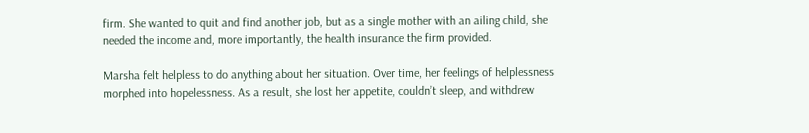firm. She wanted to quit and find another job, but as a single mother with an ailing child, she needed the income and, more importantly, the health insurance the firm provided.

Marsha felt helpless to do anything about her situation. Over time, her feelings of helplessness morphed into hopelessness. As a result, she lost her appetite, couldn’t sleep, and withdrew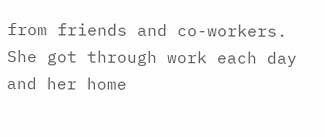from friends and co-workers. She got through work each day and her home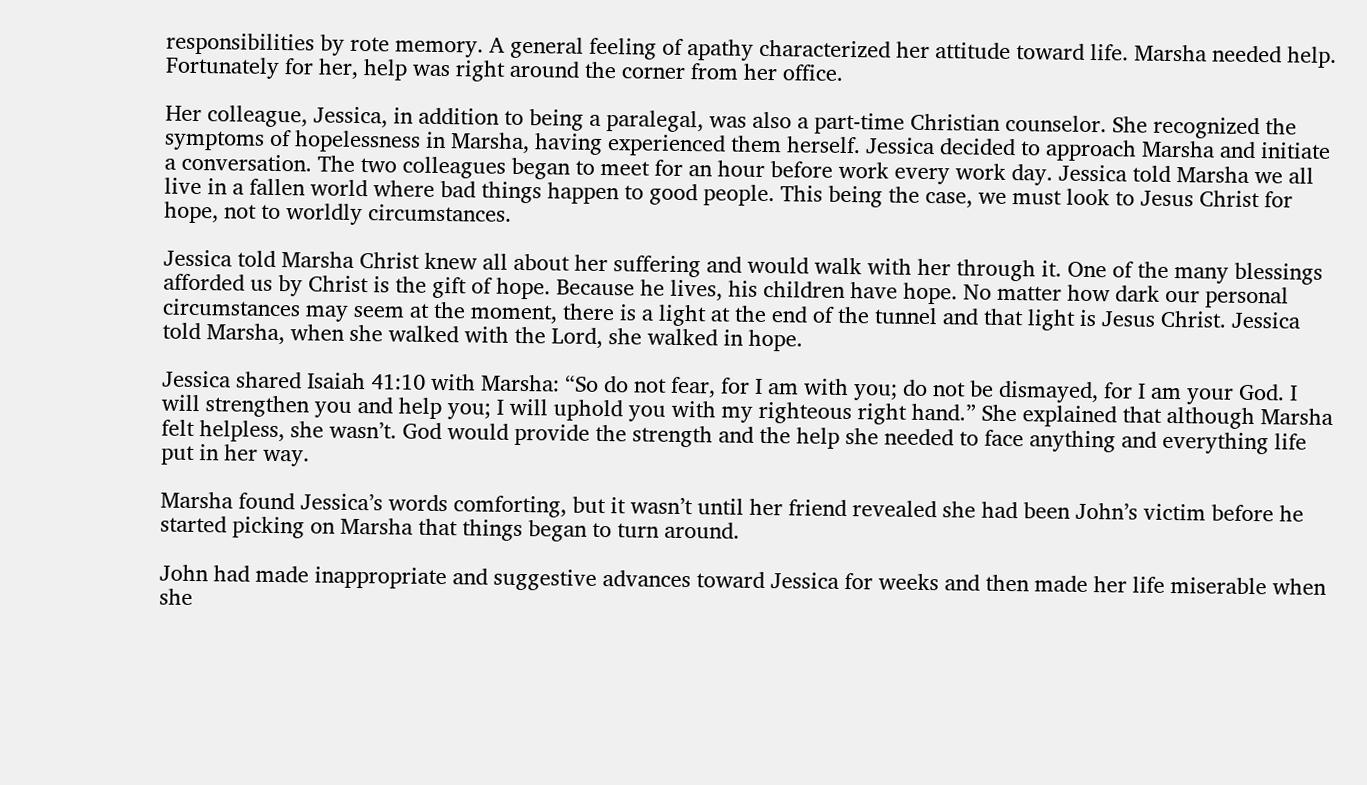responsibilities by rote memory. A general feeling of apathy characterized her attitude toward life. Marsha needed help. Fortunately for her, help was right around the corner from her office.

Her colleague, Jessica, in addition to being a paralegal, was also a part-time Christian counselor. She recognized the symptoms of hopelessness in Marsha, having experienced them herself. Jessica decided to approach Marsha and initiate a conversation. The two colleagues began to meet for an hour before work every work day. Jessica told Marsha we all live in a fallen world where bad things happen to good people. This being the case, we must look to Jesus Christ for hope, not to worldly circumstances.

Jessica told Marsha Christ knew all about her suffering and would walk with her through it. One of the many blessings afforded us by Christ is the gift of hope. Because he lives, his children have hope. No matter how dark our personal circumstances may seem at the moment, there is a light at the end of the tunnel and that light is Jesus Christ. Jessica told Marsha, when she walked with the Lord, she walked in hope.

Jessica shared Isaiah 41:10 with Marsha: “So do not fear, for I am with you; do not be dismayed, for I am your God. I will strengthen you and help you; I will uphold you with my righteous right hand.” She explained that although Marsha felt helpless, she wasn’t. God would provide the strength and the help she needed to face anything and everything life put in her way.

Marsha found Jessica’s words comforting, but it wasn’t until her friend revealed she had been John’s victim before he started picking on Marsha that things began to turn around.

John had made inappropriate and suggestive advances toward Jessica for weeks and then made her life miserable when she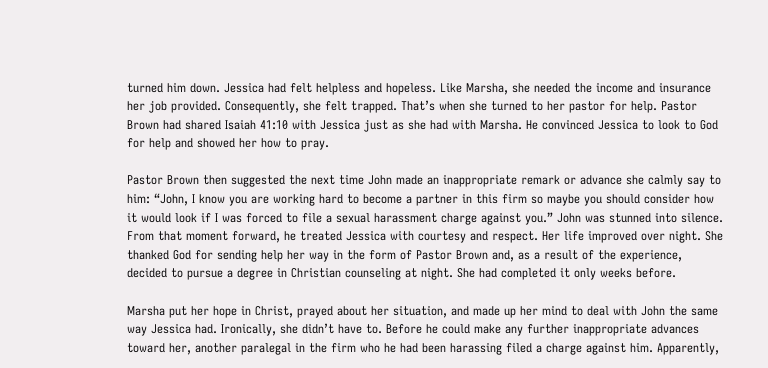turned him down. Jessica had felt helpless and hopeless. Like Marsha, she needed the income and insurance her job provided. Consequently, she felt trapped. That’s when she turned to her pastor for help. Pastor Brown had shared Isaiah 41:10 with Jessica just as she had with Marsha. He convinced Jessica to look to God for help and showed her how to pray.

Pastor Brown then suggested the next time John made an inappropriate remark or advance she calmly say to him: “John, I know you are working hard to become a partner in this firm so maybe you should consider how it would look if I was forced to file a sexual harassment charge against you.” John was stunned into silence. From that moment forward, he treated Jessica with courtesy and respect. Her life improved over night. She thanked God for sending help her way in the form of Pastor Brown and, as a result of the experience, decided to pursue a degree in Christian counseling at night. She had completed it only weeks before.

Marsha put her hope in Christ, prayed about her situation, and made up her mind to deal with John the same way Jessica had. Ironically, she didn’t have to. Before he could make any further inappropriate advances toward her, another paralegal in the firm who he had been harassing filed a charge against him. Apparently,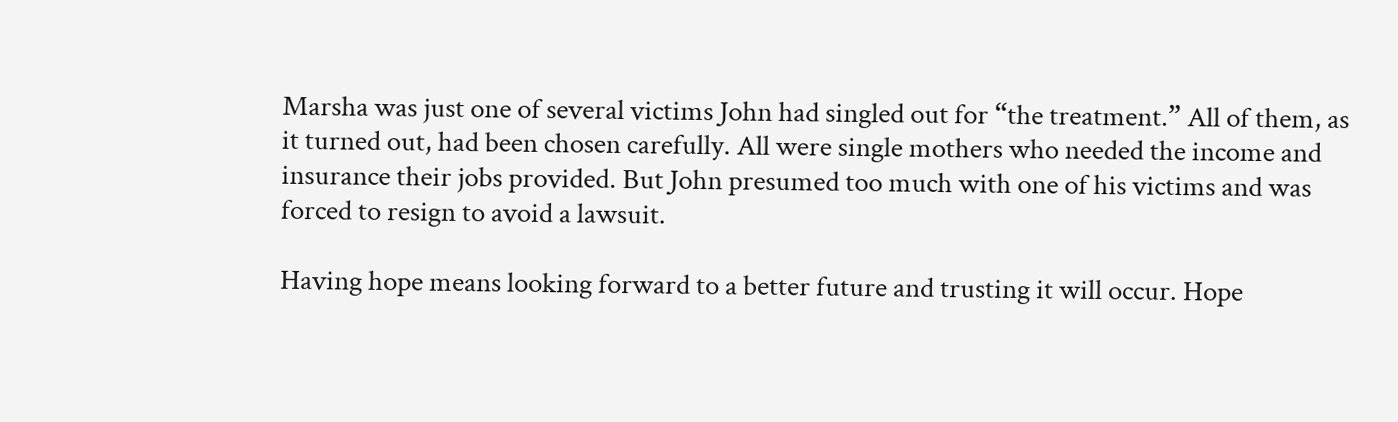Marsha was just one of several victims John had singled out for “the treatment.” All of them, as it turned out, had been chosen carefully. All were single mothers who needed the income and insurance their jobs provided. But John presumed too much with one of his victims and was forced to resign to avoid a lawsuit.

Having hope means looking forward to a better future and trusting it will occur. Hope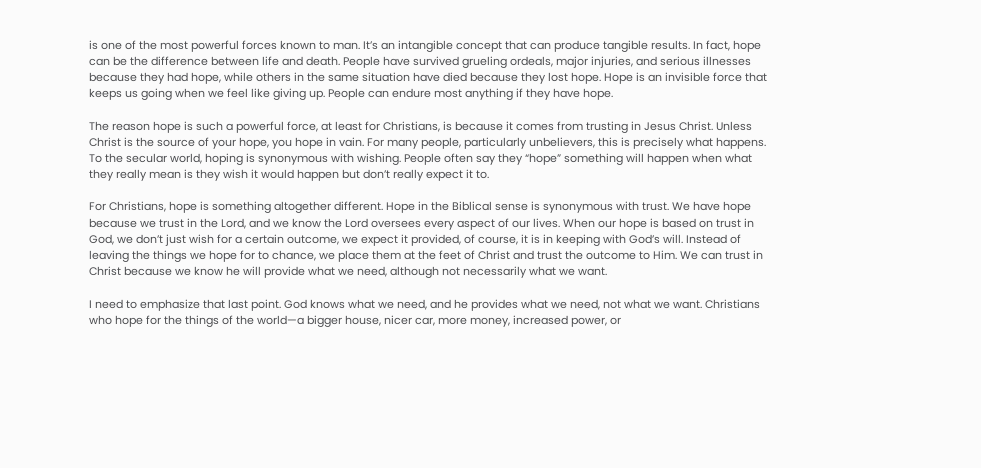is one of the most powerful forces known to man. It’s an intangible concept that can produce tangible results. In fact, hope can be the difference between life and death. People have survived grueling ordeals, major injuries, and serious illnesses because they had hope, while others in the same situation have died because they lost hope. Hope is an invisible force that keeps us going when we feel like giving up. People can endure most anything if they have hope.

The reason hope is such a powerful force, at least for Christians, is because it comes from trusting in Jesus Christ. Unless Christ is the source of your hope, you hope in vain. For many people, particularly unbelievers, this is precisely what happens. To the secular world, hoping is synonymous with wishing. People often say they “hope” something will happen when what they really mean is they wish it would happen but don’t really expect it to.

For Christians, hope is something altogether different. Hope in the Biblical sense is synonymous with trust. We have hope because we trust in the Lord, and we know the Lord oversees every aspect of our lives. When our hope is based on trust in God, we don’t just wish for a certain outcome, we expect it provided, of course, it is in keeping with God’s will. Instead of leaving the things we hope for to chance, we place them at the feet of Christ and trust the outcome to Him. We can trust in Christ because we know he will provide what we need, although not necessarily what we want.

I need to emphasize that last point. God knows what we need, and he provides what we need, not what we want. Christians who hope for the things of the world—a bigger house, nicer car, more money, increased power, or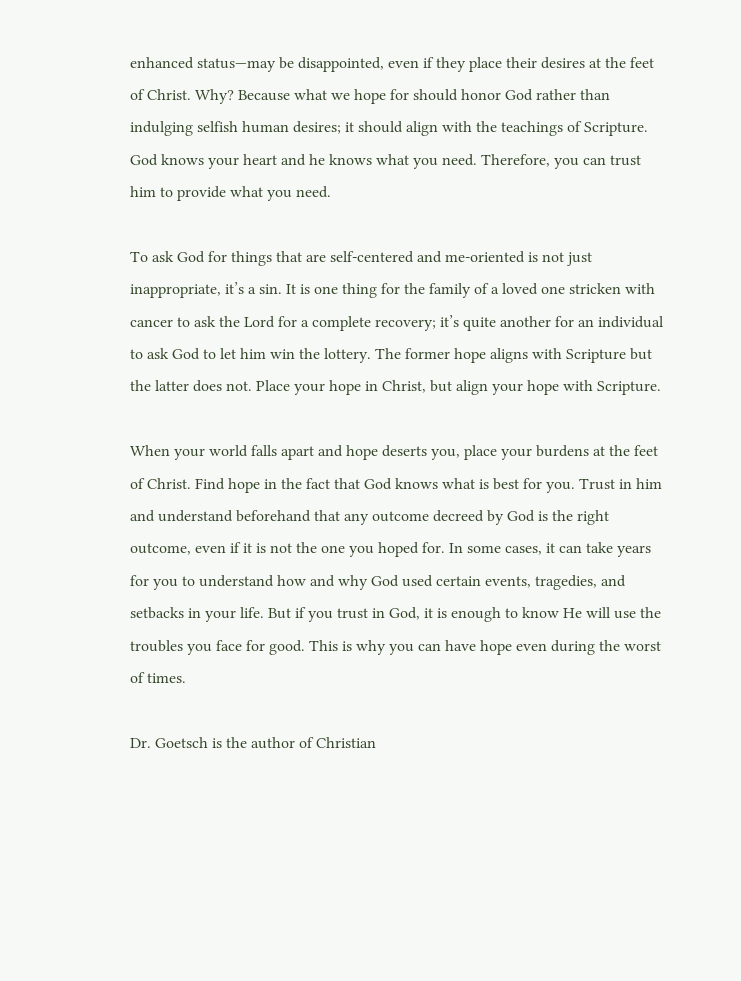enhanced status—may be disappointed, even if they place their desires at the feet of Christ. Why? Because what we hope for should honor God rather than indulging selfish human desires; it should align with the teachings of Scripture. God knows your heart and he knows what you need. Therefore, you can trust him to provide what you need.

To ask God for things that are self-centered and me-oriented is not just inappropriate, it’s a sin. It is one thing for the family of a loved one stricken with cancer to ask the Lord for a complete recovery; it’s quite another for an individual to ask God to let him win the lottery. The former hope aligns with Scripture but the latter does not. Place your hope in Christ, but align your hope with Scripture.

When your world falls apart and hope deserts you, place your burdens at the feet of Christ. Find hope in the fact that God knows what is best for you. Trust in him and understand beforehand that any outcome decreed by God is the right outcome, even if it is not the one you hoped for. In some cases, it can take years for you to understand how and why God used certain events, tragedies, and setbacks in your life. But if you trust in God, it is enough to know He will use the troubles you face for good. This is why you can have hope even during the worst of times.

Dr. Goetsch is the author of Christian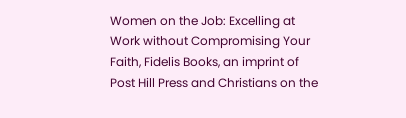Women on the Job: Excelling at Work without Compromising Your Faith, Fidelis Books, an imprint of Post Hill Press and Christians on the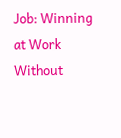Job: Winning at Work Without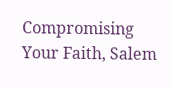Compromising Your Faith, Salem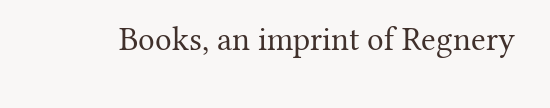Books, an imprint of Regnery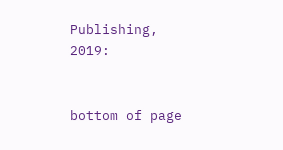Publishing, 2019:


bottom of page